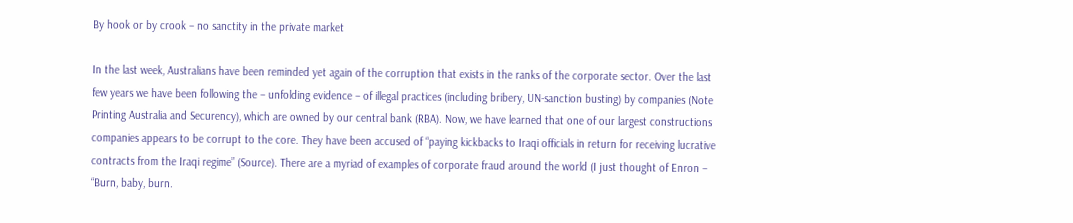By hook or by crook – no sanctity in the private market

In the last week, Australians have been reminded yet again of the corruption that exists in the ranks of the corporate sector. Over the last few years we have been following the – unfolding evidence – of illegal practices (including bribery, UN-sanction busting) by companies (Note Printing Australia and Securency), which are owned by our central bank (RBA). Now, we have learned that one of our largest constructions companies appears to be corrupt to the core. They have been accused of “paying kickbacks to Iraqi officials in return for receiving lucrative contracts from the Iraqi regime” (Source). There are a myriad of examples of corporate fraud around the world (I just thought of Enron – “Burn, baby, burn.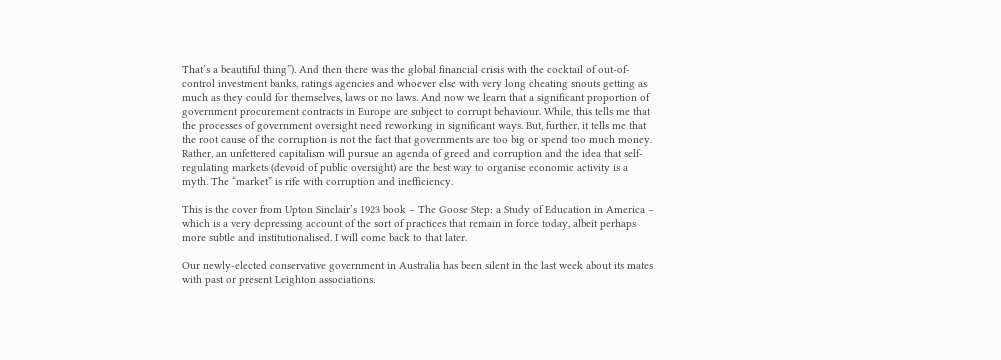That’s a beautiful thing”). And then there was the global financial crisis with the cocktail of out-of-control investment banks, ratings agencies and whoever else with very long cheating snouts getting as much as they could for themselves, laws or no laws. And now we learn that a significant proportion of government procurement contracts in Europe are subject to corrupt behaviour. While, this tells me that the processes of government oversight need reworking in significant ways. But, further, it tells me that the root cause of the corruption is not the fact that governments are too big or spend too much money. Rather, an unfettered capitalism will pursue an agenda of greed and corruption and the idea that self-regulating markets (devoid of public oversight) are the best way to organise economic activity is a myth. The “market” is rife with corruption and inefficiency.

This is the cover from Upton Sinclair’s 1923 book – The Goose Step: a Study of Education in America – which is a very depressing account of the sort of practices that remain in force today, albeit perhaps more subtle and institutionalised. I will come back to that later.

Our newly-elected conservative government in Australia has been silent in the last week about its mates with past or present Leighton associations.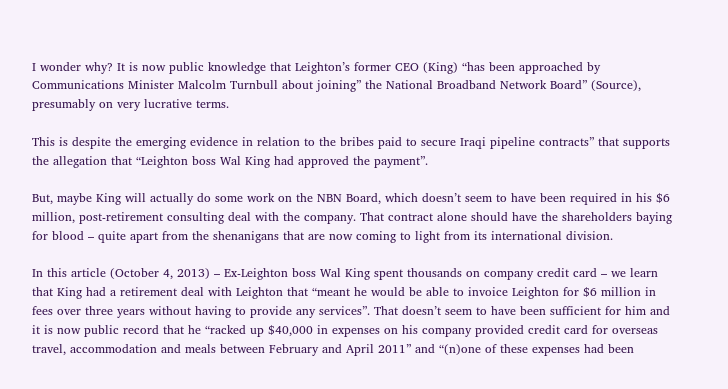I wonder why? It is now public knowledge that Leighton’s former CEO (King) “has been approached by Communications Minister Malcolm Turnbull about joining” the National Broadband Network Board” (Source), presumably on very lucrative terms.

This is despite the emerging evidence in relation to the bribes paid to secure Iraqi pipeline contracts” that supports the allegation that “Leighton boss Wal King had approved the payment”.

But, maybe King will actually do some work on the NBN Board, which doesn’t seem to have been required in his $6 million, post-retirement consulting deal with the company. That contract alone should have the shareholders baying for blood – quite apart from the shenanigans that are now coming to light from its international division.

In this article (October 4, 2013) – Ex-Leighton boss Wal King spent thousands on company credit card – we learn that King had a retirement deal with Leighton that “meant he would be able to invoice Leighton for $6 million in fees over three years without having to provide any services”. That doesn’t seem to have been sufficient for him and it is now public record that he “racked up $40,000 in expenses on his company provided credit card for overseas travel, accommodation and meals between February and April 2011” and “(n)one of these expenses had been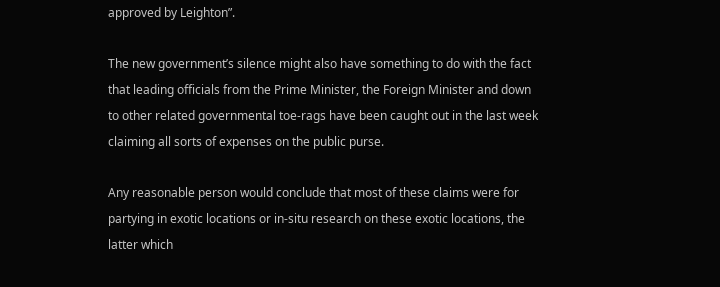approved by Leighton”.

The new government’s silence might also have something to do with the fact that leading officials from the Prime Minister, the Foreign Minister and down to other related governmental toe-rags have been caught out in the last week claiming all sorts of expenses on the public purse.

Any reasonable person would conclude that most of these claims were for partying in exotic locations or in-situ research on these exotic locations, the latter which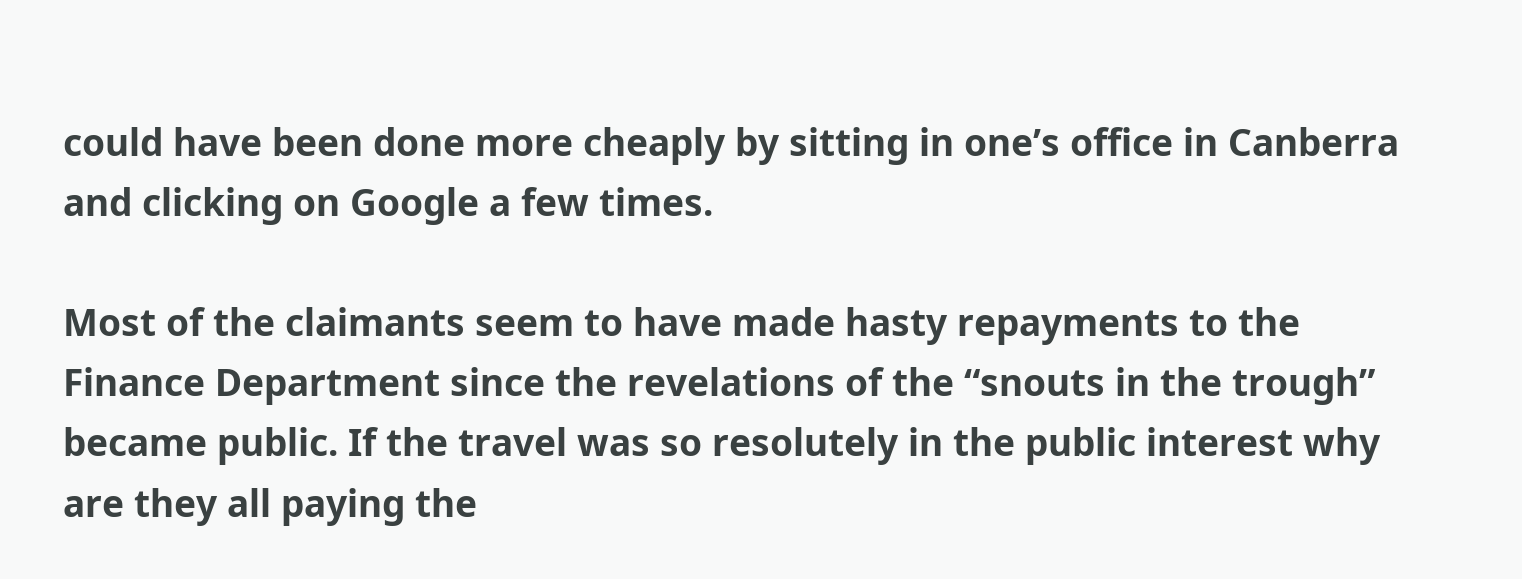could have been done more cheaply by sitting in one’s office in Canberra and clicking on Google a few times.

Most of the claimants seem to have made hasty repayments to the Finance Department since the revelations of the “snouts in the trough” became public. If the travel was so resolutely in the public interest why are they all paying the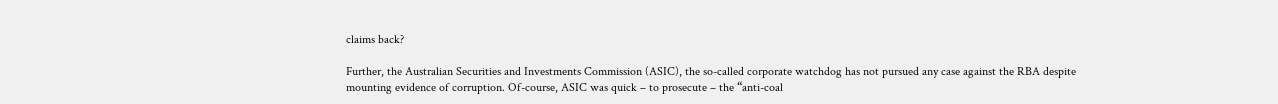claims back?

Further, the Australian Securities and Investments Commission (ASIC), the so-called corporate watchdog has not pursued any case against the RBA despite mounting evidence of corruption. Of-course, ASIC was quick – to prosecute – the “anti-coal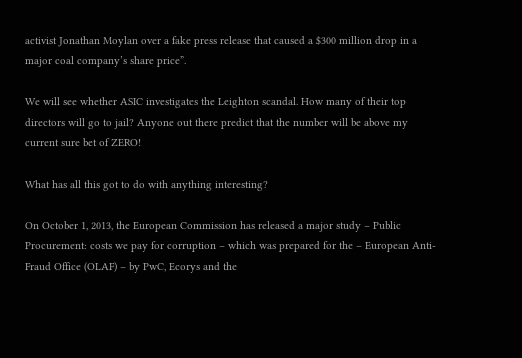activist Jonathan Moylan over a fake press release that caused a $300 million drop in a major coal company’s share price”.

We will see whether ASIC investigates the Leighton scandal. How many of their top directors will go to jail? Anyone out there predict that the number will be above my current sure bet of ZERO!

What has all this got to do with anything interesting?

On October 1, 2013, the European Commission has released a major study – Public Procurement: costs we pay for corruption – which was prepared for the – European Anti-Fraud Office (OLAF) – by PwC, Ecorys and the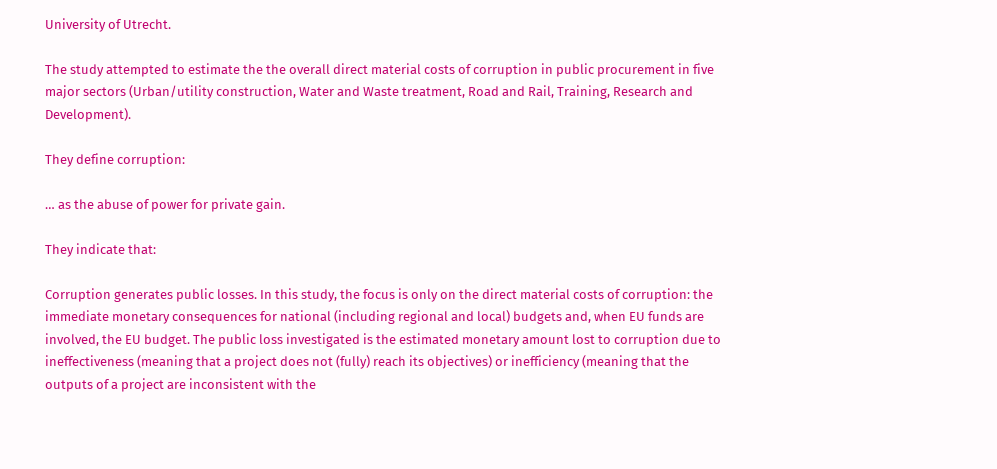University of Utrecht.

The study attempted to estimate the the overall direct material costs of corruption in public procurement in five major sectors (Urban/utility construction, Water and Waste treatment, Road and Rail, Training, Research and Development).

They define corruption:

… as the abuse of power for private gain.

They indicate that:

Corruption generates public losses. In this study, the focus is only on the direct material costs of corruption: the immediate monetary consequences for national (including regional and local) budgets and, when EU funds are involved, the EU budget. The public loss investigated is the estimated monetary amount lost to corruption due to ineffectiveness (meaning that a project does not (fully) reach its objectives) or inefficiency (meaning that the outputs of a project are inconsistent with the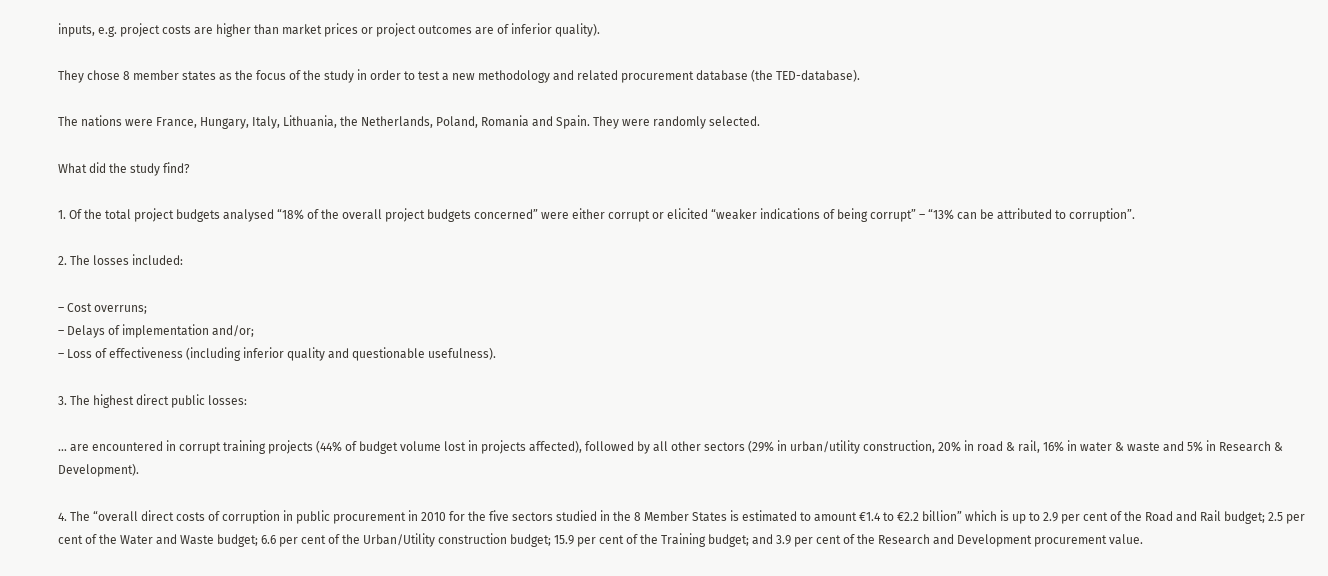inputs, e.g. project costs are higher than market prices or project outcomes are of inferior quality).

They chose 8 member states as the focus of the study in order to test a new methodology and related procurement database (the TED-database).

The nations were France, Hungary, Italy, Lithuania, the Netherlands, Poland, Romania and Spain. They were randomly selected.

What did the study find?

1. Of the total project budgets analysed “18% of the overall project budgets concerned” were either corrupt or elicited “weaker indications of being corrupt” – “13% can be attributed to corruption”.

2. The losses included:

– Cost overruns;
– Delays of implementation and/or;
– Loss of effectiveness (including inferior quality and questionable usefulness).

3. The highest direct public losses:

… are encountered in corrupt training projects (44% of budget volume lost in projects affected), followed by all other sectors (29% in urban/utility construction, 20% in road & rail, 16% in water & waste and 5% in Research & Development).

4. The “overall direct costs of corruption in public procurement in 2010 for the five sectors studied in the 8 Member States is estimated to amount €1.4 to €2.2 billion” which is up to 2.9 per cent of the Road and Rail budget; 2.5 per cent of the Water and Waste budget; 6.6 per cent of the Urban/Utility construction budget; 15.9 per cent of the Training budget; and 3.9 per cent of the Research and Development procurement value.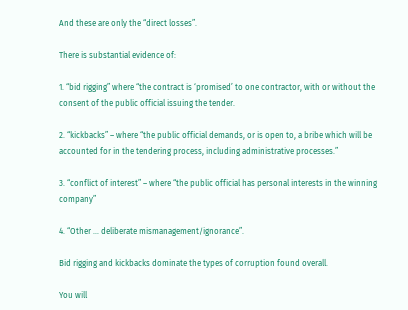And these are only the “direct losses”.

There is substantial evidence of:

1. “bid rigging” where “the contract is ‘promised’ to one contractor, with or without the consent of the public official issuing the tender.

2. “kickbacks” – where “the public official demands, or is open to, a bribe which will be accounted for in the tendering process, including administrative processes.”

3. “conflict of interest” – where “the public official has personal interests in the winning company”

4. “Other … deliberate mismanagement/ignorance”.

Bid rigging and kickbacks dominate the types of corruption found overall.

You will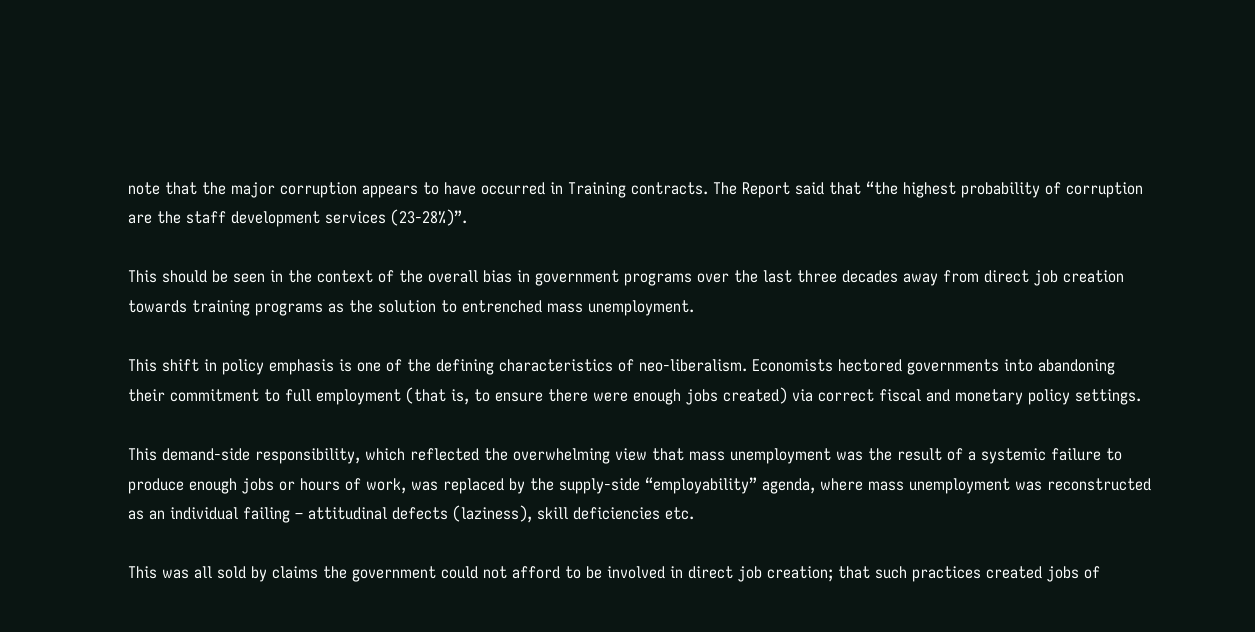note that the major corruption appears to have occurred in Training contracts. The Report said that “the highest probability of corruption are the staff development services (23-28%)”.

This should be seen in the context of the overall bias in government programs over the last three decades away from direct job creation towards training programs as the solution to entrenched mass unemployment.

This shift in policy emphasis is one of the defining characteristics of neo-liberalism. Economists hectored governments into abandoning their commitment to full employment (that is, to ensure there were enough jobs created) via correct fiscal and monetary policy settings.

This demand-side responsibility, which reflected the overwhelming view that mass unemployment was the result of a systemic failure to produce enough jobs or hours of work, was replaced by the supply-side “employability” agenda, where mass unemployment was reconstructed as an individual failing – attitudinal defects (laziness), skill deficiencies etc.

This was all sold by claims the government could not afford to be involved in direct job creation; that such practices created jobs of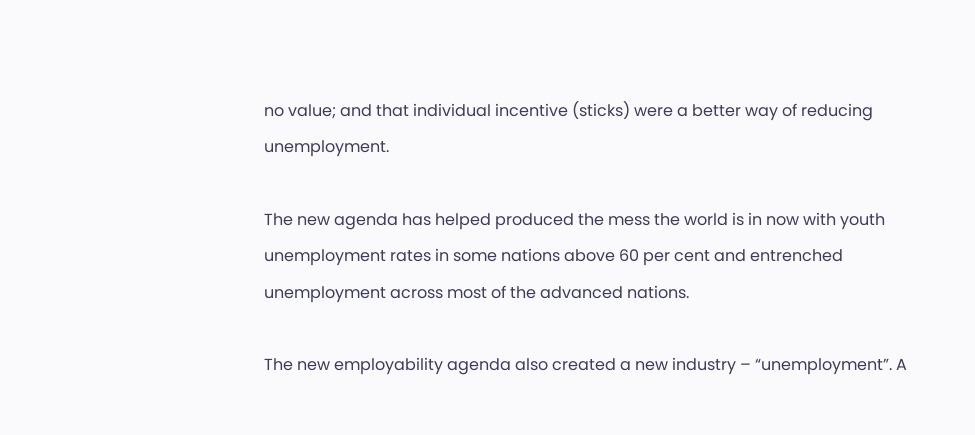no value; and that individual incentive (sticks) were a better way of reducing unemployment.

The new agenda has helped produced the mess the world is in now with youth unemployment rates in some nations above 60 per cent and entrenched unemployment across most of the advanced nations.

The new employability agenda also created a new industry – “unemployment”. A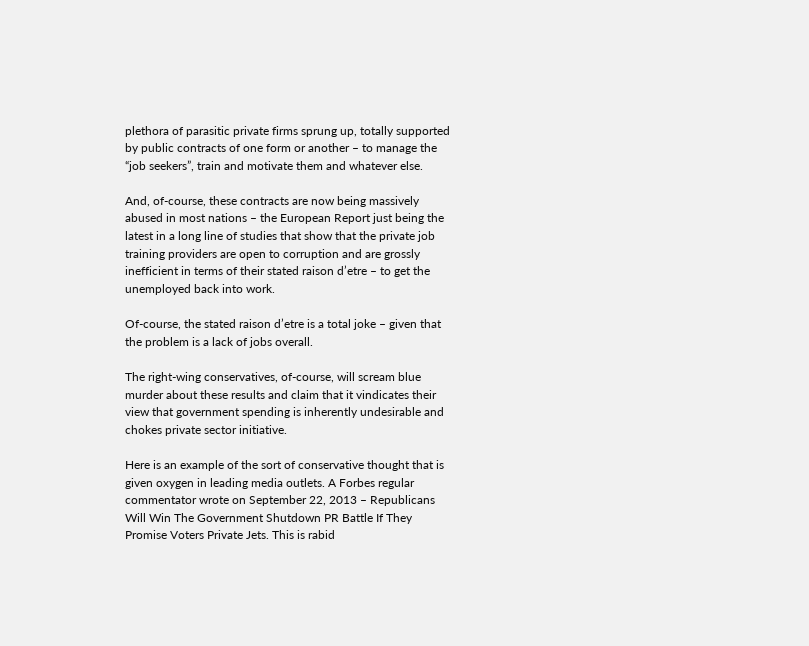plethora of parasitic private firms sprung up, totally supported by public contracts of one form or another – to manage the “job seekers”, train and motivate them and whatever else.

And, of-course, these contracts are now being massively abused in most nations – the European Report just being the latest in a long line of studies that show that the private job training providers are open to corruption and are grossly inefficient in terms of their stated raison d’etre – to get the unemployed back into work.

Of-course, the stated raison d’etre is a total joke – given that the problem is a lack of jobs overall.

The right-wing conservatives, of-course, will scream blue murder about these results and claim that it vindicates their view that government spending is inherently undesirable and chokes private sector initiative.

Here is an example of the sort of conservative thought that is given oxygen in leading media outlets. A Forbes regular commentator wrote on September 22, 2013 – Republicans Will Win The Government Shutdown PR Battle If They Promise Voters Private Jets. This is rabid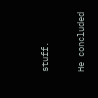stuff.

He concluded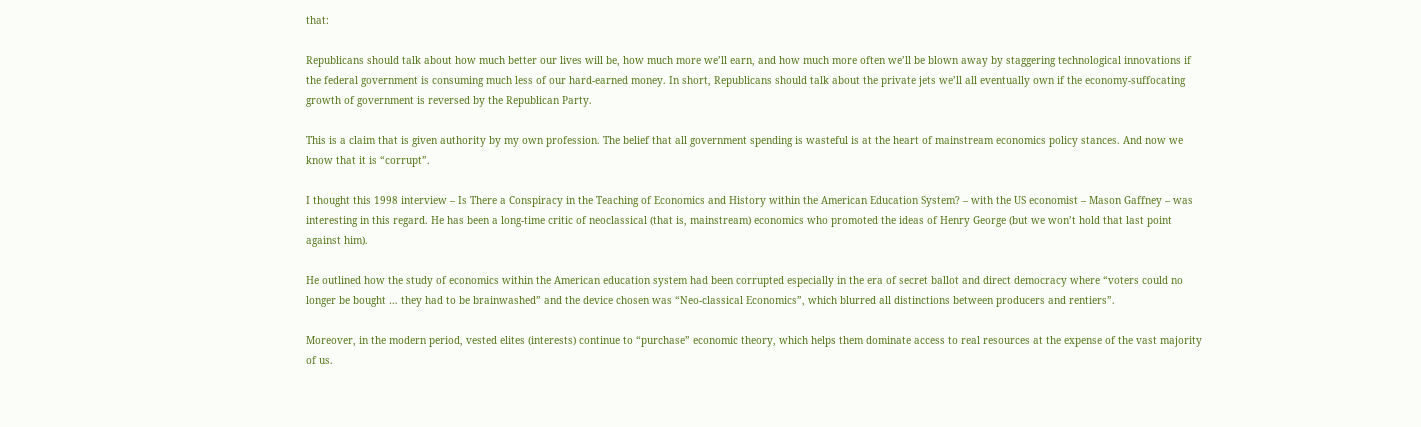that:

Republicans should talk about how much better our lives will be, how much more we’ll earn, and how much more often we’ll be blown away by staggering technological innovations if the federal government is consuming much less of our hard-earned money. In short, Republicans should talk about the private jets we’ll all eventually own if the economy-suffocating growth of government is reversed by the Republican Party.

This is a claim that is given authority by my own profession. The belief that all government spending is wasteful is at the heart of mainstream economics policy stances. And now we know that it is “corrupt”.

I thought this 1998 interview – Is There a Conspiracy in the Teaching of Economics and History within the American Education System? – with the US economist – Mason Gaffney – was interesting in this regard. He has been a long-time critic of neoclassical (that is, mainstream) economics who promoted the ideas of Henry George (but we won’t hold that last point against him).

He outlined how the study of economics within the American education system had been corrupted especially in the era of secret ballot and direct democracy where “voters could no longer be bought … they had to be brainwashed” and the device chosen was “Neo-classical Economics”, which blurred all distinctions between producers and rentiers”.

Moreover, in the modern period, vested elites (interests) continue to “purchase” economic theory, which helps them dominate access to real resources at the expense of the vast majority of us.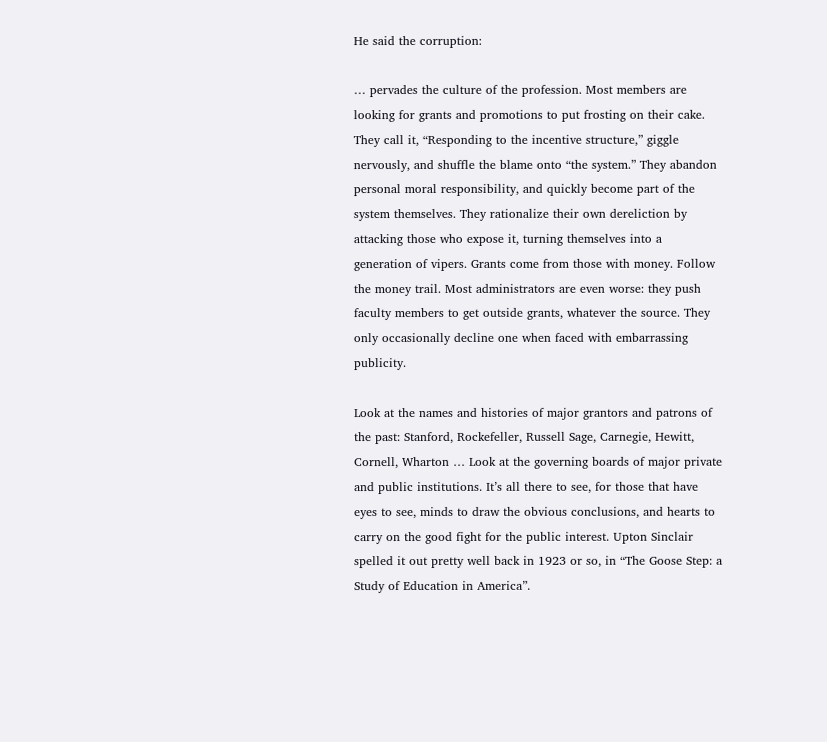He said the corruption:

… pervades the culture of the profession. Most members are looking for grants and promotions to put frosting on their cake. They call it, “Responding to the incentive structure,” giggle nervously, and shuffle the blame onto “the system.” They abandon personal moral responsibility, and quickly become part of the system themselves. They rationalize their own dereliction by attacking those who expose it, turning themselves into a generation of vipers. Grants come from those with money. Follow the money trail. Most administrators are even worse: they push faculty members to get outside grants, whatever the source. They only occasionally decline one when faced with embarrassing publicity.

Look at the names and histories of major grantors and patrons of the past: Stanford, Rockefeller, Russell Sage, Carnegie, Hewitt, Cornell, Wharton … Look at the governing boards of major private and public institutions. It’s all there to see, for those that have eyes to see, minds to draw the obvious conclusions, and hearts to carry on the good fight for the public interest. Upton Sinclair spelled it out pretty well back in 1923 or so, in “The Goose Step: a Study of Education in America”.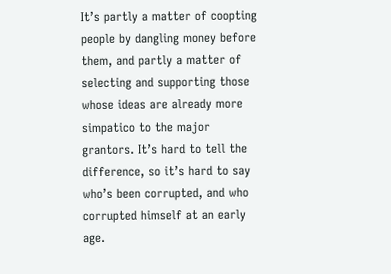It’s partly a matter of coopting people by dangling money before them, and partly a matter of selecting and supporting those whose ideas are already more simpatico to the major grantors. It’s hard to tell the difference, so it’s hard to say who’s been corrupted, and who corrupted himself at an early age.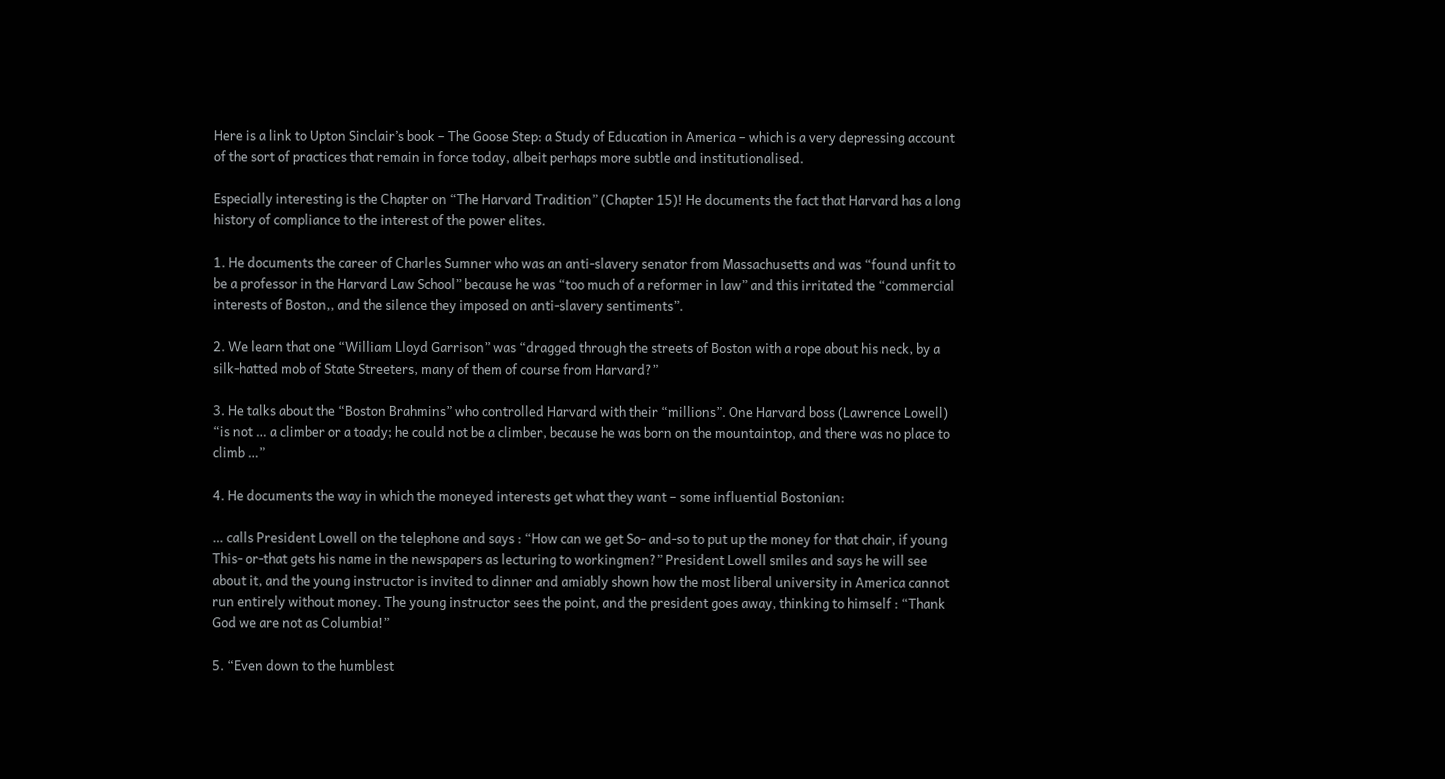Here is a link to Upton Sinclair’s book – The Goose Step: a Study of Education in America – which is a very depressing account of the sort of practices that remain in force today, albeit perhaps more subtle and institutionalised.

Especially interesting is the Chapter on “The Harvard Tradition” (Chapter 15)! He documents the fact that Harvard has a long history of compliance to the interest of the power elites.

1. He documents the career of Charles Sumner who was an anti-slavery senator from Massachusetts and was “found unfit to be a professor in the Harvard Law School” because he was “too much of a reformer in law” and this irritated the “commercial interests of Boston,, and the silence they imposed on anti-slavery sentiments”.

2. We learn that one “William Lloyd Garrison” was “dragged through the streets of Boston with a rope about his neck, by a silk-hatted mob of State Streeters, many of them of course from Harvard?”

3. He talks about the “Boston Brahmins” who controlled Harvard with their “millions”. One Harvard boss (Lawrence Lowell) “is not … a climber or a toady; he could not be a climber, because he was born on the mountaintop, and there was no place to climb …”

4. He documents the way in which the moneyed interests get what they want – some influential Bostonian:

… calls President Lowell on the telephone and says : “How can we get So- and-so to put up the money for that chair, if young This- or-that gets his name in the newspapers as lecturing to workingmen?” President Lowell smiles and says he will see about it, and the young instructor is invited to dinner and amiably shown how the most liberal university in America cannot run entirely without money. The young instructor sees the point, and the president goes away, thinking to himself : “Thank God we are not as Columbia!”

5. “Even down to the humblest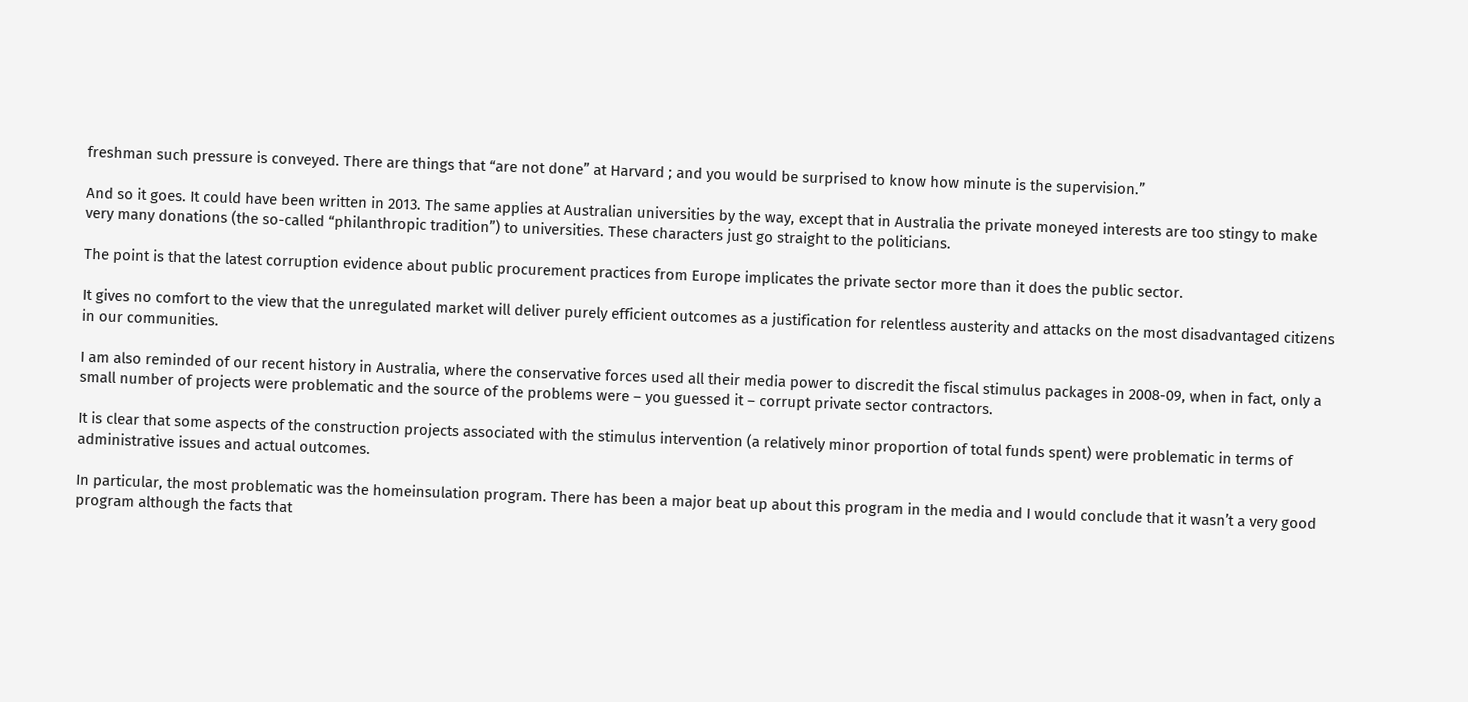freshman such pressure is conveyed. There are things that “are not done” at Harvard ; and you would be surprised to know how minute is the supervision.”

And so it goes. It could have been written in 2013. The same applies at Australian universities by the way, except that in Australia the private moneyed interests are too stingy to make very many donations (the so-called “philanthropic tradition”) to universities. These characters just go straight to the politicians.

The point is that the latest corruption evidence about public procurement practices from Europe implicates the private sector more than it does the public sector.

It gives no comfort to the view that the unregulated market will deliver purely efficient outcomes as a justification for relentless austerity and attacks on the most disadvantaged citizens in our communities.

I am also reminded of our recent history in Australia, where the conservative forces used all their media power to discredit the fiscal stimulus packages in 2008-09, when in fact, only a small number of projects were problematic and the source of the problems were – you guessed it – corrupt private sector contractors.

It is clear that some aspects of the construction projects associated with the stimulus intervention (a relatively minor proportion of total funds spent) were problematic in terms of administrative issues and actual outcomes.

In particular, the most problematic was the homeinsulation program. There has been a major beat up about this program in the media and I would conclude that it wasn’t a very good program although the facts that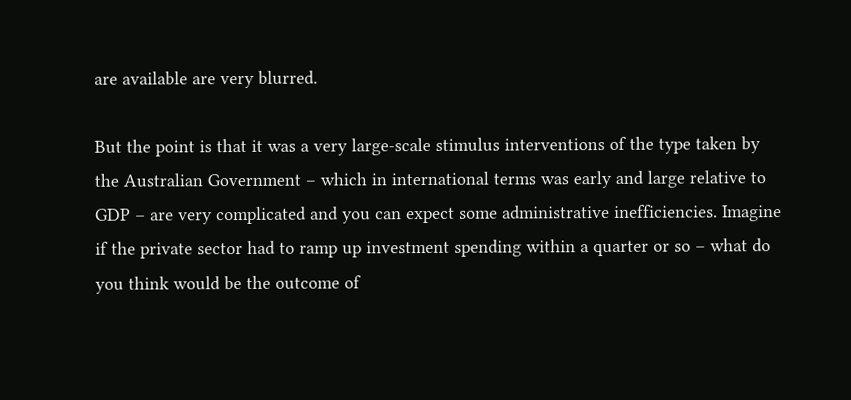are available are very blurred.

But the point is that it was a very large-scale stimulus interventions of the type taken by the Australian Government – which in international terms was early and large relative to GDP – are very complicated and you can expect some administrative inefficiencies. Imagine if the private sector had to ramp up investment spending within a quarter or so – what do you think would be the outcome of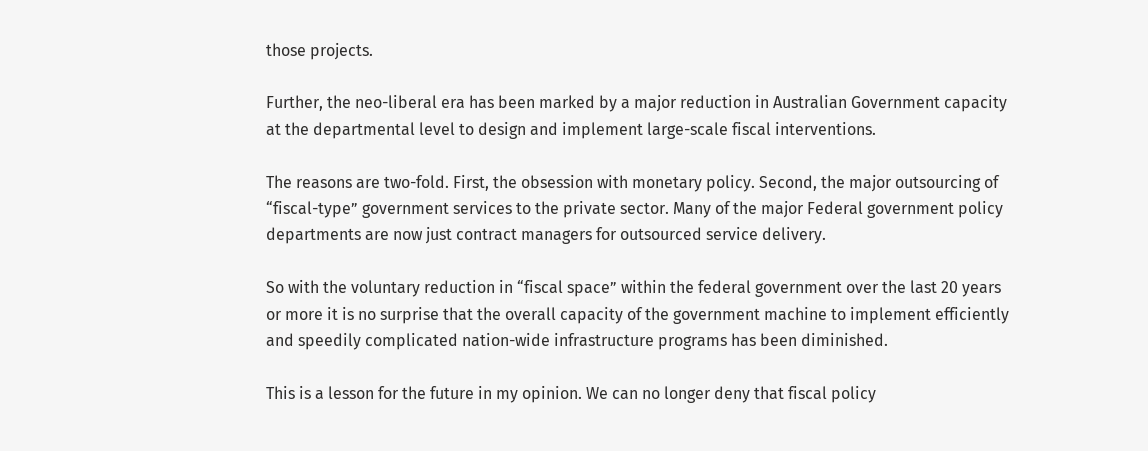those projects.

Further, the neo-liberal era has been marked by a major reduction in Australian Government capacity at the departmental level to design and implement large-scale fiscal interventions.

The reasons are two-fold. First, the obsession with monetary policy. Second, the major outsourcing of “fiscal-type” government services to the private sector. Many of the major Federal government policy departments are now just contract managers for outsourced service delivery.

So with the voluntary reduction in “fiscal space” within the federal government over the last 20 years or more it is no surprise that the overall capacity of the government machine to implement efficiently and speedily complicated nation-wide infrastructure programs has been diminished.

This is a lesson for the future in my opinion. We can no longer deny that fiscal policy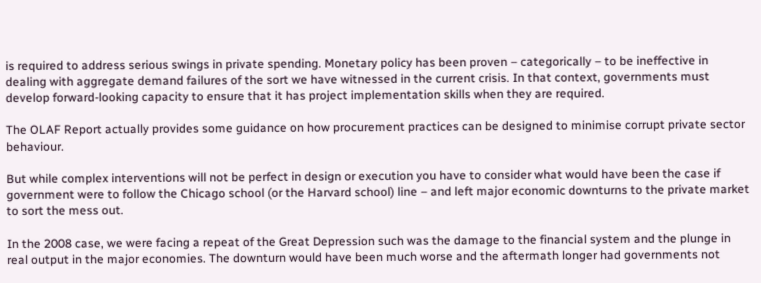is required to address serious swings in private spending. Monetary policy has been proven – categorically – to be ineffective in dealing with aggregate demand failures of the sort we have witnessed in the current crisis. In that context, governments must develop forward-looking capacity to ensure that it has project implementation skills when they are required.

The OLAF Report actually provides some guidance on how procurement practices can be designed to minimise corrupt private sector behaviour.

But while complex interventions will not be perfect in design or execution you have to consider what would have been the case if government were to follow the Chicago school (or the Harvard school) line – and left major economic downturns to the private market to sort the mess out.

In the 2008 case, we were facing a repeat of the Great Depression such was the damage to the financial system and the plunge in real output in the major economies. The downturn would have been much worse and the aftermath longer had governments not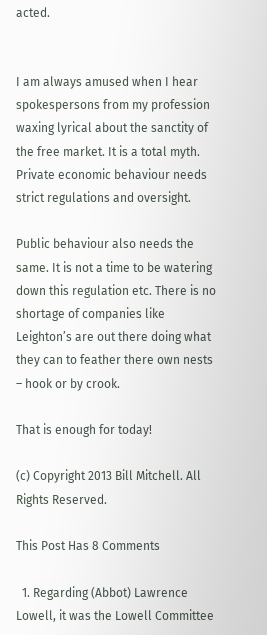acted.


I am always amused when I hear spokespersons from my profession waxing lyrical about the sanctity of the free market. It is a total myth. Private economic behaviour needs strict regulations and oversight.

Public behaviour also needs the same. It is not a time to be watering down this regulation etc. There is no shortage of companies like Leighton’s are out there doing what they can to feather there own nests – hook or by crook.

That is enough for today!

(c) Copyright 2013 Bill Mitchell. All Rights Reserved.

This Post Has 8 Comments

  1. Regarding (Abbot) Lawrence Lowell, it was the Lowell Committee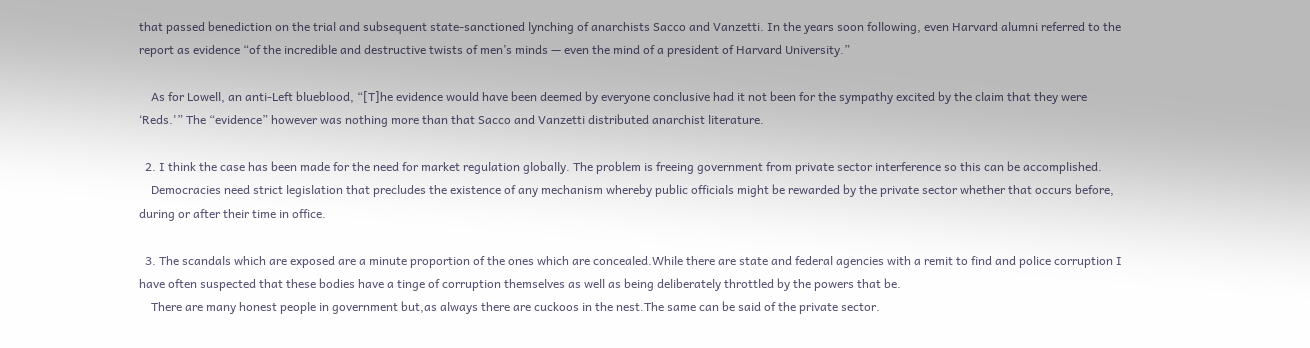that passed benediction on the trial and subsequent state-sanctioned lynching of anarchists Sacco and Vanzetti. In the years soon following, even Harvard alumni referred to the report as evidence “of the incredible and destructive twists of men’s minds — even the mind of a president of Harvard University.”

    As for Lowell, an anti-Left blueblood, “[T]he evidence would have been deemed by everyone conclusive had it not been for the sympathy excited by the claim that they were ‘Reds.'” The “evidence” however was nothing more than that Sacco and Vanzetti distributed anarchist literature.

  2. I think the case has been made for the need for market regulation globally. The problem is freeing government from private sector interference so this can be accomplished.
    Democracies need strict legislation that precludes the existence of any mechanism whereby public officials might be rewarded by the private sector whether that occurs before, during or after their time in office.

  3. The scandals which are exposed are a minute proportion of the ones which are concealed.While there are state and federal agencies with a remit to find and police corruption I have often suspected that these bodies have a tinge of corruption themselves as well as being deliberately throttled by the powers that be.
    There are many honest people in government but,as always there are cuckoos in the nest.The same can be said of the private sector.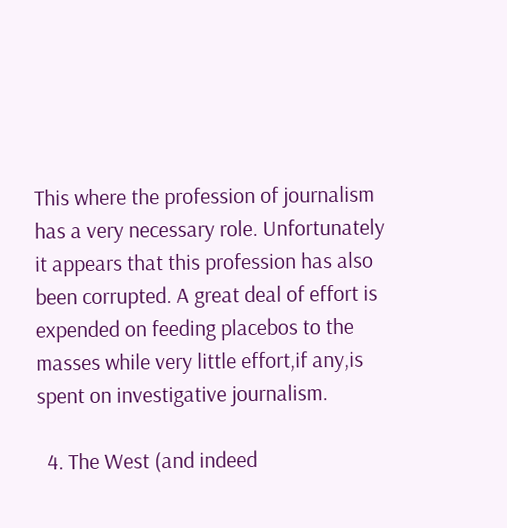This where the profession of journalism has a very necessary role. Unfortunately it appears that this profession has also been corrupted. A great deal of effort is expended on feeding placebos to the masses while very little effort,if any,is spent on investigative journalism.

  4. The West (and indeed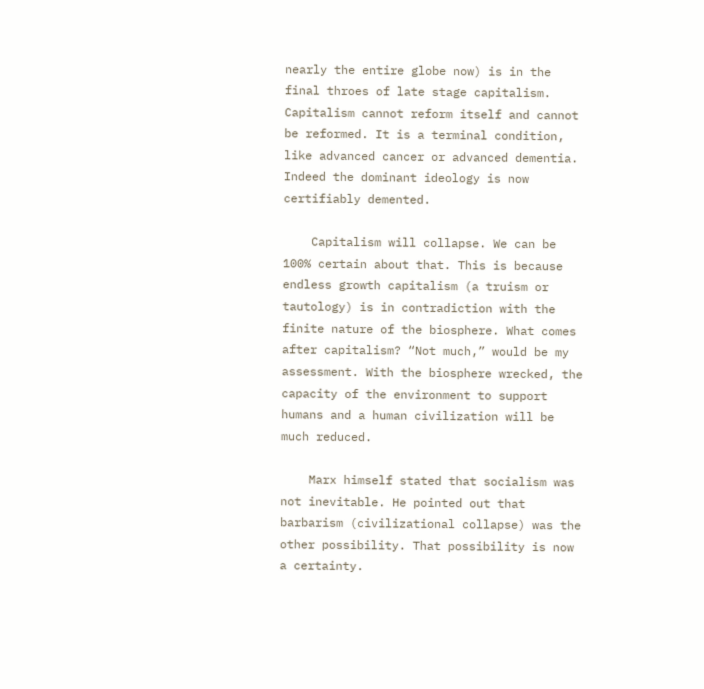nearly the entire globe now) is in the final throes of late stage capitalism. Capitalism cannot reform itself and cannot be reformed. It is a terminal condition, like advanced cancer or advanced dementia. Indeed the dominant ideology is now certifiably demented.

    Capitalism will collapse. We can be 100% certain about that. This is because endless growth capitalism (a truism or tautology) is in contradiction with the finite nature of the biosphere. What comes after capitalism? “Not much,” would be my assessment. With the biosphere wrecked, the capacity of the environment to support humans and a human civilization will be much reduced.

    Marx himself stated that socialism was not inevitable. He pointed out that barbarism (civilizational collapse) was the other possibility. That possibility is now a certainty.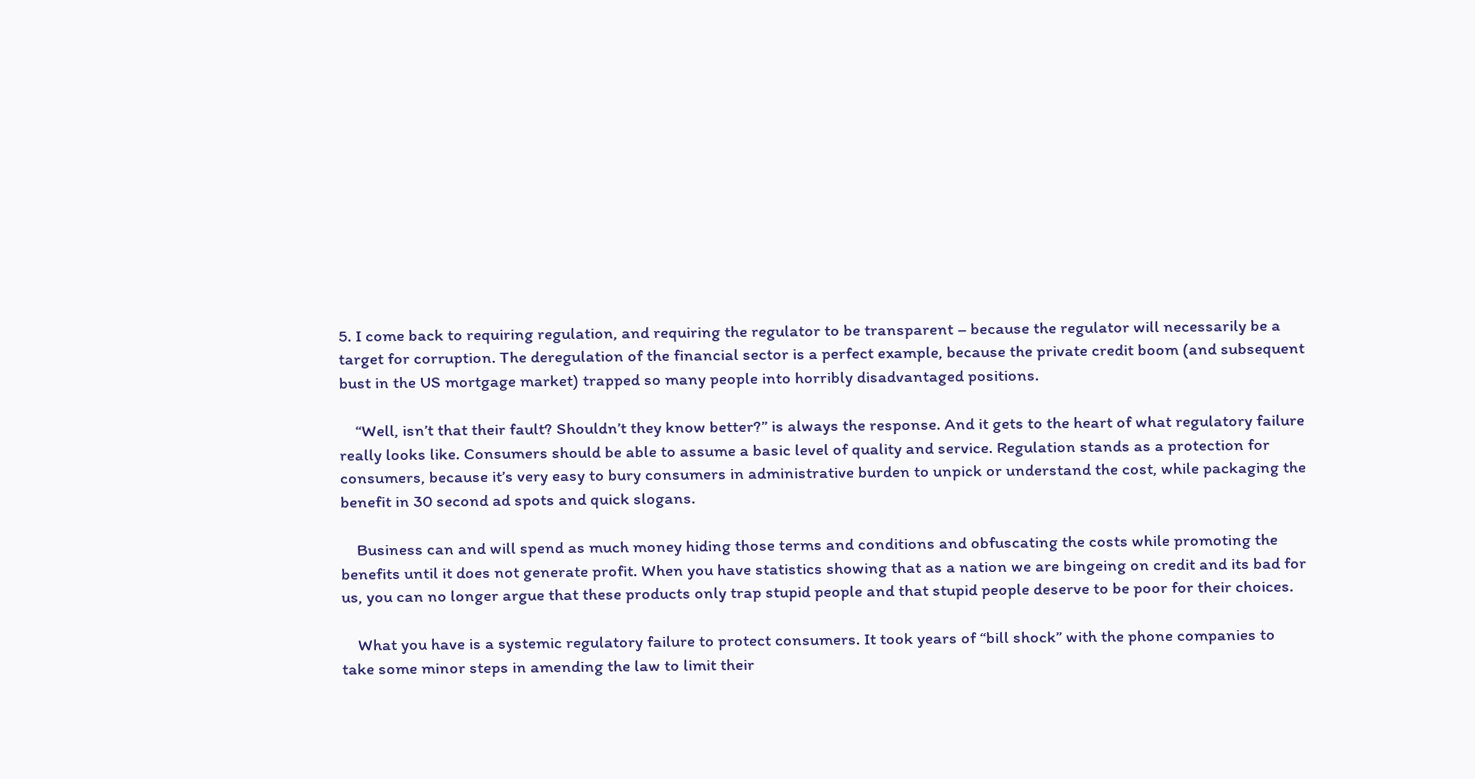5. I come back to requiring regulation, and requiring the regulator to be transparent – because the regulator will necessarily be a target for corruption. The deregulation of the financial sector is a perfect example, because the private credit boom (and subsequent bust in the US mortgage market) trapped so many people into horribly disadvantaged positions.

    “Well, isn’t that their fault? Shouldn’t they know better?” is always the response. And it gets to the heart of what regulatory failure really looks like. Consumers should be able to assume a basic level of quality and service. Regulation stands as a protection for consumers, because it’s very easy to bury consumers in administrative burden to unpick or understand the cost, while packaging the benefit in 30 second ad spots and quick slogans.

    Business can and will spend as much money hiding those terms and conditions and obfuscating the costs while promoting the benefits until it does not generate profit. When you have statistics showing that as a nation we are bingeing on credit and its bad for us, you can no longer argue that these products only trap stupid people and that stupid people deserve to be poor for their choices.

    What you have is a systemic regulatory failure to protect consumers. It took years of “bill shock” with the phone companies to take some minor steps in amending the law to limit their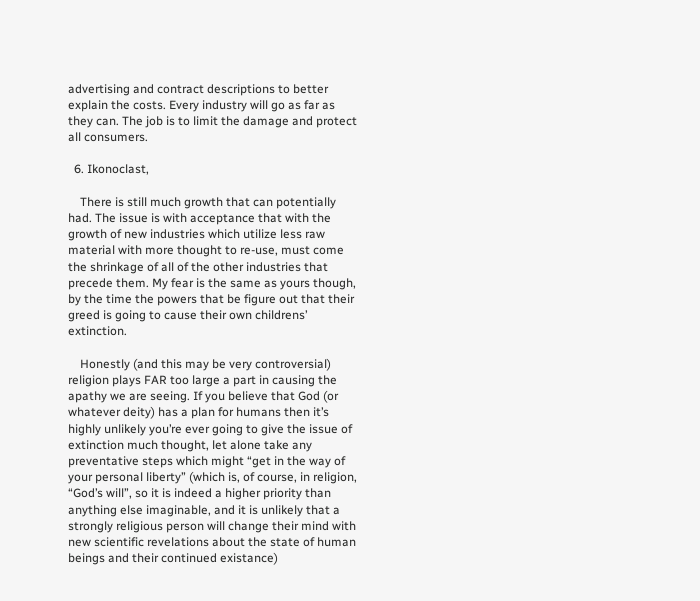advertising and contract descriptions to better explain the costs. Every industry will go as far as they can. The job is to limit the damage and protect all consumers.

  6. Ikonoclast,

    There is still much growth that can potentially had. The issue is with acceptance that with the growth of new industries which utilize less raw material with more thought to re-use, must come the shrinkage of all of the other industries that precede them. My fear is the same as yours though, by the time the powers that be figure out that their greed is going to cause their own childrens’ extinction.

    Honestly (and this may be very controversial) religion plays FAR too large a part in causing the apathy we are seeing. If you believe that God (or whatever deity) has a plan for humans then it’s highly unlikely you’re ever going to give the issue of extinction much thought, let alone take any preventative steps which might “get in the way of your personal liberty” (which is, of course, in religion, “God’s will”, so it is indeed a higher priority than anything else imaginable, and it is unlikely that a strongly religious person will change their mind with new scientific revelations about the state of human beings and their continued existance)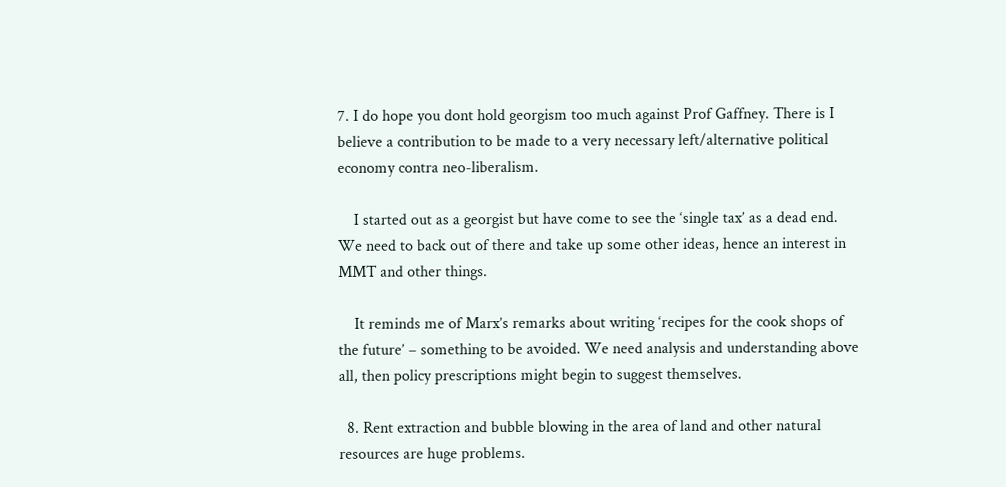7. I do hope you dont hold georgism too much against Prof Gaffney. There is I believe a contribution to be made to a very necessary left/alternative political economy contra neo-liberalism.

    I started out as a georgist but have come to see the ‘single tax’ as a dead end. We need to back out of there and take up some other ideas, hence an interest in MMT and other things.

    It reminds me of Marx’s remarks about writing ‘recipes for the cook shops of the future’ – something to be avoided. We need analysis and understanding above all, then policy prescriptions might begin to suggest themselves.

  8. Rent extraction and bubble blowing in the area of land and other natural resources are huge problems.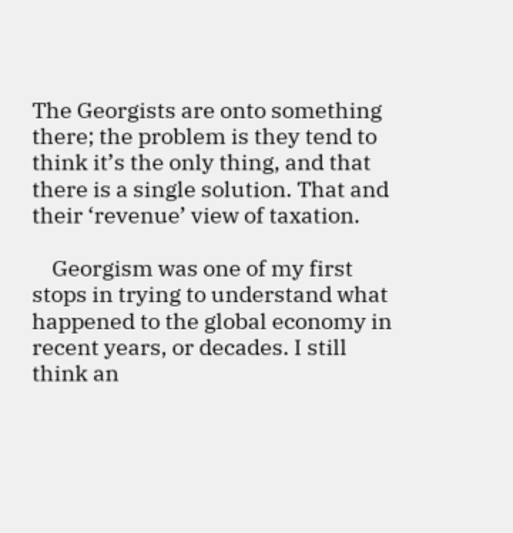The Georgists are onto something there; the problem is they tend to think it’s the only thing, and that there is a single solution. That and their ‘revenue’ view of taxation.

    Georgism was one of my first stops in trying to understand what happened to the global economy in recent years, or decades. I still think an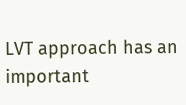LVT approach has an important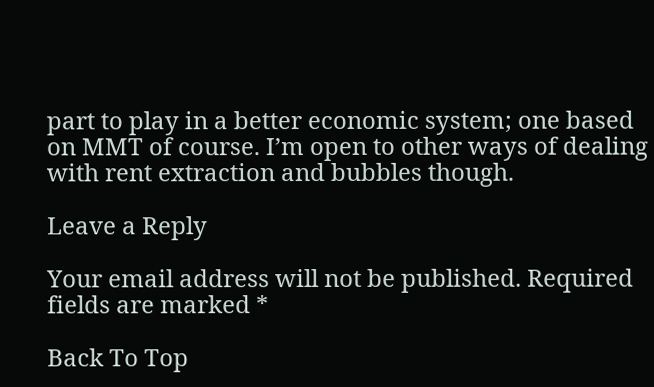part to play in a better economic system; one based on MMT of course. I’m open to other ways of dealing with rent extraction and bubbles though.

Leave a Reply

Your email address will not be published. Required fields are marked *

Back To Top